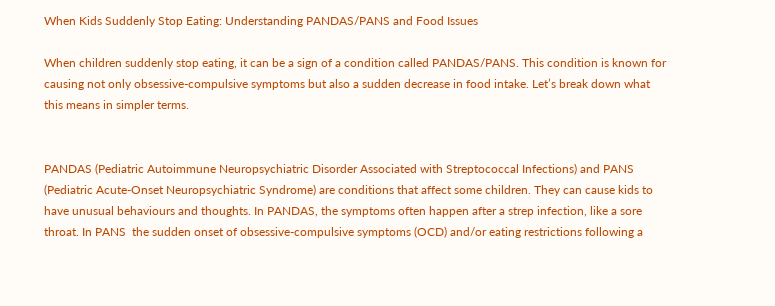When Kids Suddenly Stop Eating: Understanding PANDAS/PANS and Food Issues

When children suddenly stop eating, it can be a sign of a condition called PANDAS/PANS. This condition is known for causing not only obsessive-compulsive symptoms but also a sudden decrease in food intake. Let’s break down what this means in simpler terms.


PANDAS (Pediatric Autoimmune Neuropsychiatric Disorder Associated with Streptococcal Infections) and PANS (Pediatric Acute-Onset Neuropsychiatric Syndrome) are conditions that affect some children. They can cause kids to have unusual behaviours and thoughts. In PANDAS, the symptoms often happen after a strep infection, like a sore throat. In PANS  the sudden onset of obsessive-compulsive symptoms (OCD) and/or eating restrictions following a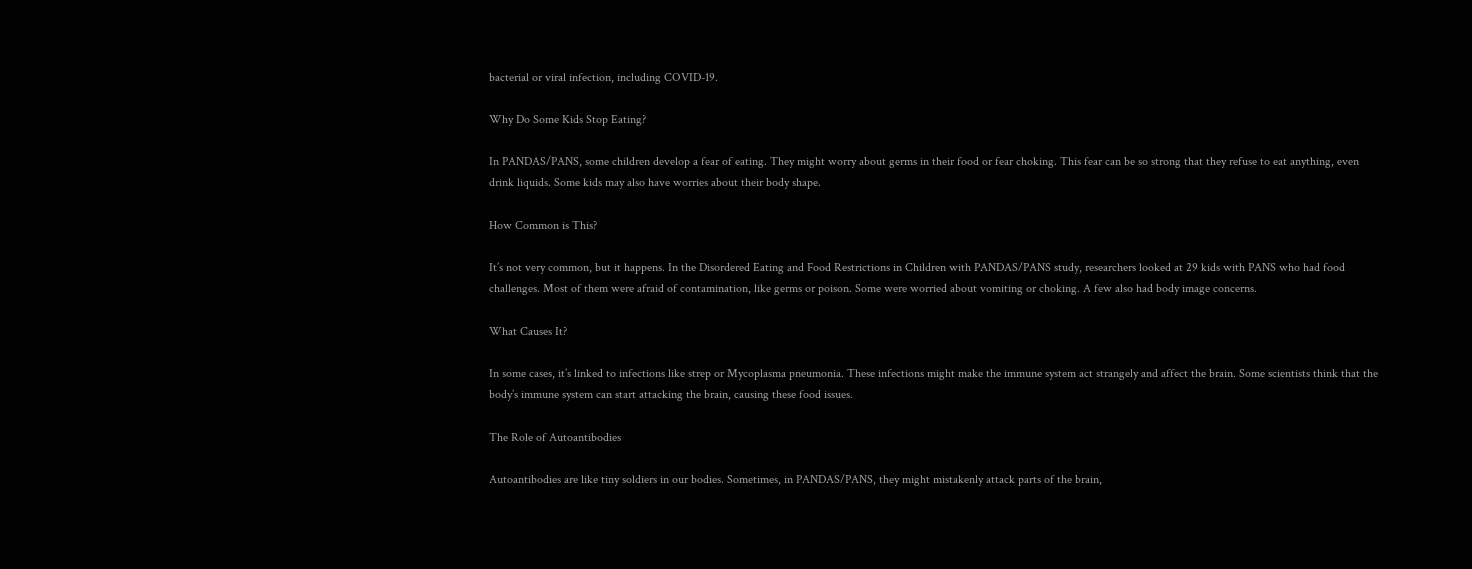bacterial or viral infection, including COVID-19.

Why Do Some Kids Stop Eating?

In PANDAS/PANS, some children develop a fear of eating. They might worry about germs in their food or fear choking. This fear can be so strong that they refuse to eat anything, even drink liquids. Some kids may also have worries about their body shape.

How Common is This?

It’s not very common, but it happens. In the Disordered Eating and Food Restrictions in Children with PANDAS/PANS study, researchers looked at 29 kids with PANS who had food challenges. Most of them were afraid of contamination, like germs or poison. Some were worried about vomiting or choking. A few also had body image concerns.

What Causes It?

In some cases, it’s linked to infections like strep or Mycoplasma pneumonia. These infections might make the immune system act strangely and affect the brain. Some scientists think that the body’s immune system can start attacking the brain, causing these food issues.

The Role of Autoantibodies

Autoantibodies are like tiny soldiers in our bodies. Sometimes, in PANDAS/PANS, they might mistakenly attack parts of the brain,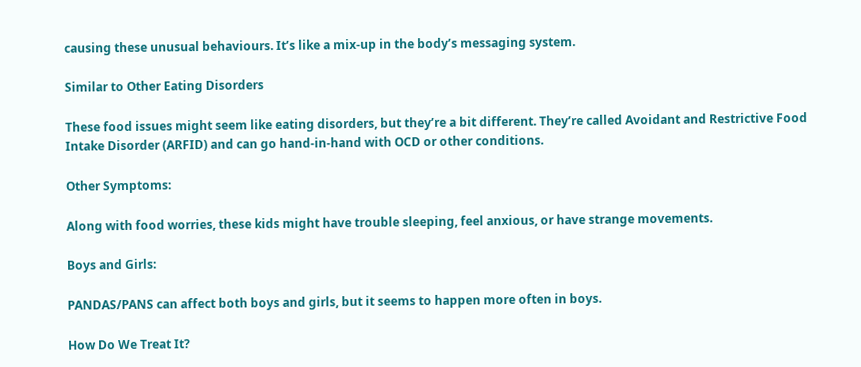causing these unusual behaviours. It’s like a mix-up in the body’s messaging system.

Similar to Other Eating Disorders

These food issues might seem like eating disorders, but they’re a bit different. They’re called Avoidant and Restrictive Food Intake Disorder (ARFID) and can go hand-in-hand with OCD or other conditions.

Other Symptoms:

Along with food worries, these kids might have trouble sleeping, feel anxious, or have strange movements.

Boys and Girls:

PANDAS/PANS can affect both boys and girls, but it seems to happen more often in boys.

How Do We Treat It?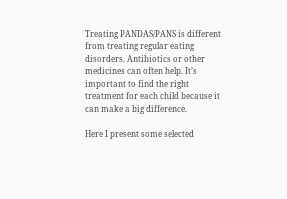Treating PANDAS/PANS is different from treating regular eating disorders. Antibiotics or other medicines can often help. It’s important to find the right treatment for each child because it can make a big difference.

Here I present some selected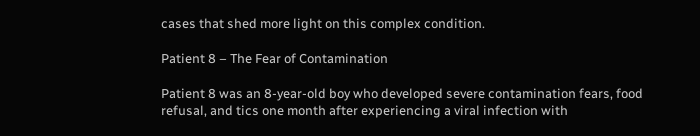cases that shed more light on this complex condition.

Patient 8 – The Fear of Contamination

Patient 8 was an 8-year-old boy who developed severe contamination fears, food refusal, and tics one month after experiencing a viral infection with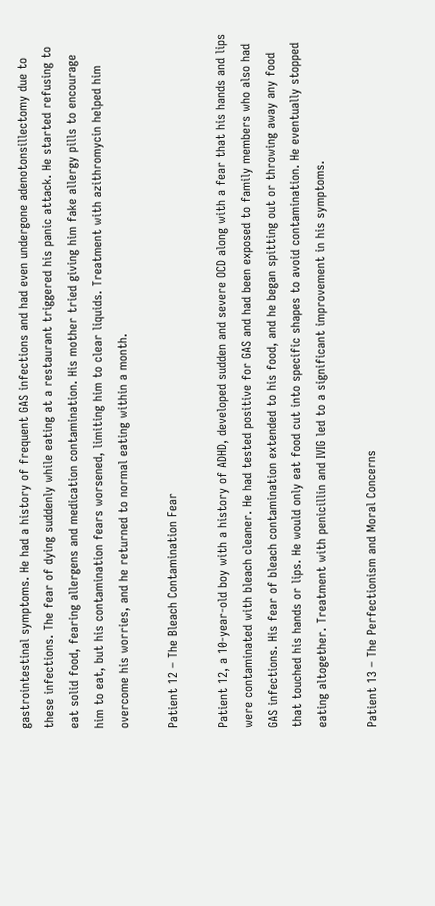gastrointestinal symptoms. He had a history of frequent GAS infections and had even undergone adenotonsillectomy due to these infections. The fear of dying suddenly while eating at a restaurant triggered his panic attack. He started refusing to eat solid food, fearing allergens and medication contamination. His mother tried giving him fake allergy pills to encourage him to eat, but his contamination fears worsened, limiting him to clear liquids. Treatment with azithromycin helped him overcome his worries, and he returned to normal eating within a month.

Patient 12 – The Bleach Contamination Fear

Patient 12, a 10-year-old boy with a history of ADHD, developed sudden and severe OCD along with a fear that his hands and lips were contaminated with bleach cleaner. He had tested positive for GAS and had been exposed to family members who also had GAS infections. His fear of bleach contamination extended to his food, and he began spitting out or throwing away any food that touched his hands or lips. He would only eat food cut into specific shapes to avoid contamination. He eventually stopped eating altogether. Treatment with penicillin and IVIG led to a significant improvement in his symptoms.

Patient 13 – The Perfectionism and Moral Concerns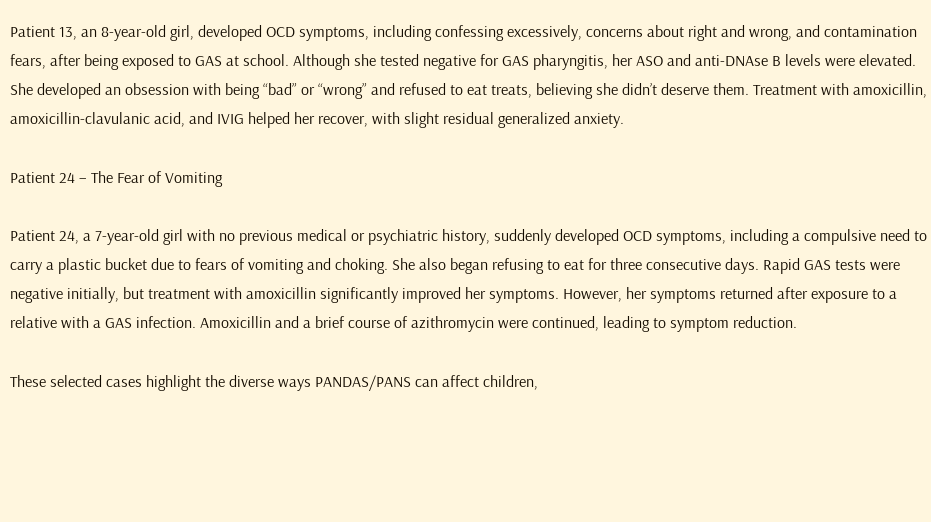Patient 13, an 8-year-old girl, developed OCD symptoms, including confessing excessively, concerns about right and wrong, and contamination fears, after being exposed to GAS at school. Although she tested negative for GAS pharyngitis, her ASO and anti-DNAse B levels were elevated. She developed an obsession with being “bad” or “wrong” and refused to eat treats, believing she didn’t deserve them. Treatment with amoxicillin, amoxicillin-clavulanic acid, and IVIG helped her recover, with slight residual generalized anxiety.

Patient 24 – The Fear of Vomiting

Patient 24, a 7-year-old girl with no previous medical or psychiatric history, suddenly developed OCD symptoms, including a compulsive need to carry a plastic bucket due to fears of vomiting and choking. She also began refusing to eat for three consecutive days. Rapid GAS tests were negative initially, but treatment with amoxicillin significantly improved her symptoms. However, her symptoms returned after exposure to a relative with a GAS infection. Amoxicillin and a brief course of azithromycin were continued, leading to symptom reduction.

These selected cases highlight the diverse ways PANDAS/PANS can affect children,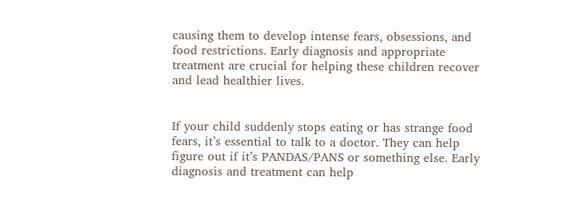causing them to develop intense fears, obsessions, and food restrictions. Early diagnosis and appropriate treatment are crucial for helping these children recover and lead healthier lives.


If your child suddenly stops eating or has strange food fears, it’s essential to talk to a doctor. They can help figure out if it’s PANDAS/PANS or something else. Early diagnosis and treatment can help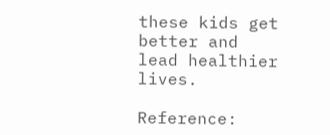these kids get better and lead healthier lives.

Reference: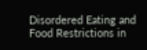Disordered Eating and Food Restrictions in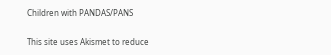Children with PANDAS/PANS

This site uses Akismet to reduce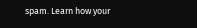spam. Learn how your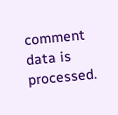comment data is processed.